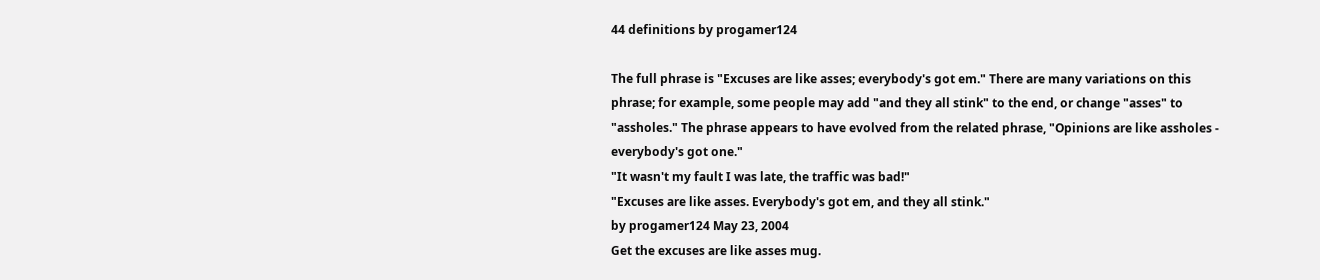44 definitions by progamer124

The full phrase is "Excuses are like asses; everybody's got em." There are many variations on this phrase; for example, some people may add "and they all stink" to the end, or change "asses" to "assholes." The phrase appears to have evolved from the related phrase, "Opinions are like assholes - everybody's got one."
"It wasn't my fault I was late, the traffic was bad!"
"Excuses are like asses. Everybody's got em, and they all stink."
by progamer124 May 23, 2004
Get the excuses are like asses mug.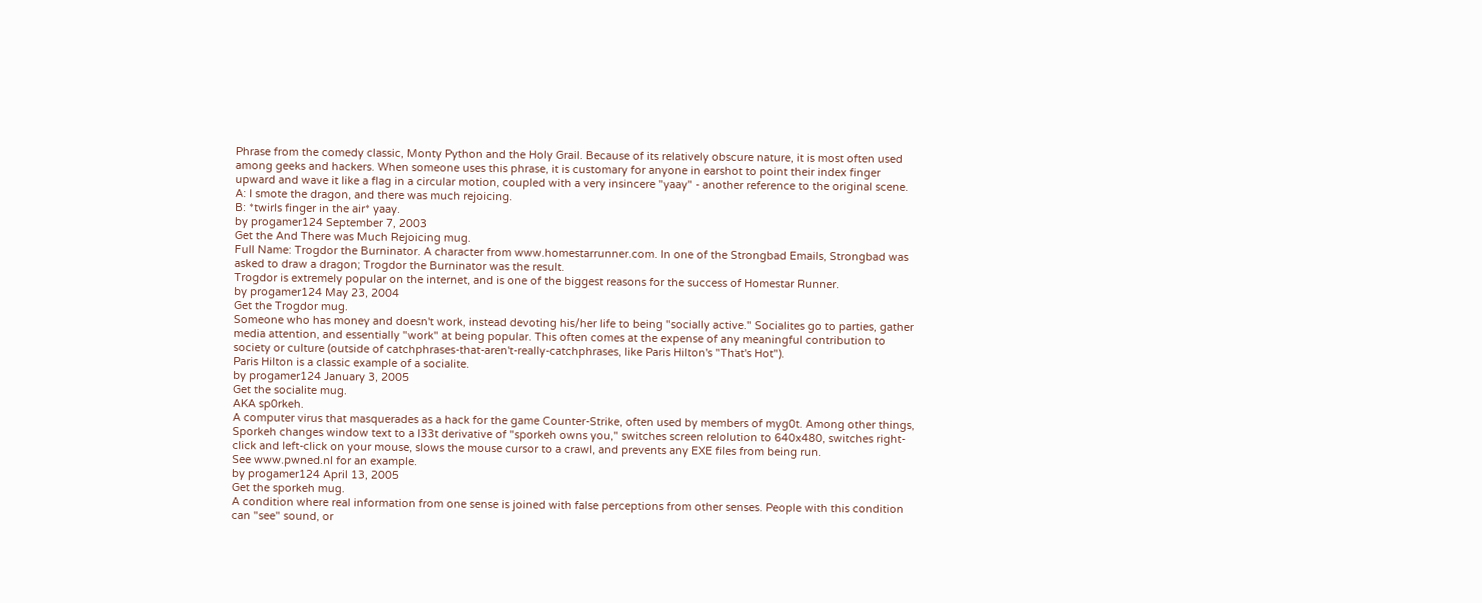Phrase from the comedy classic, Monty Python and the Holy Grail. Because of its relatively obscure nature, it is most often used among geeks and hackers. When someone uses this phrase, it is customary for anyone in earshot to point their index finger upward and wave it like a flag in a circular motion, coupled with a very insincere "yaay" - another reference to the original scene.
A: I smote the dragon, and there was much rejoicing.
B: *twirls finger in the air* yaay.
by progamer124 September 7, 2003
Get the And There was Much Rejoicing mug.
Full Name: Trogdor the Burninator. A character from www.homestarrunner.com. In one of the Strongbad Emails, Strongbad was asked to draw a dragon; Trogdor the Burninator was the result.
Trogdor is extremely popular on the internet, and is one of the biggest reasons for the success of Homestar Runner.
by progamer124 May 23, 2004
Get the Trogdor mug.
Someone who has money and doesn't work, instead devoting his/her life to being "socially active." Socialites go to parties, gather media attention, and essentially "work" at being popular. This often comes at the expense of any meaningful contribution to society or culture (outside of catchphrases-that-aren't-really-catchphrases, like Paris Hilton's "That's Hot").
Paris Hilton is a classic example of a socialite.
by progamer124 January 3, 2005
Get the socialite mug.
AKA sp0rkeh.
A computer virus that masquerades as a hack for the game Counter-Strike, often used by members of myg0t. Among other things, Sporkeh changes window text to a l33t derivative of "sporkeh owns you," switches screen relolution to 640x480, switches right-click and left-click on your mouse, slows the mouse cursor to a crawl, and prevents any EXE files from being run.
See www.pwned.nl for an example.
by progamer124 April 13, 2005
Get the sporkeh mug.
A condition where real information from one sense is joined with false perceptions from other senses. People with this condition can "see" sound, or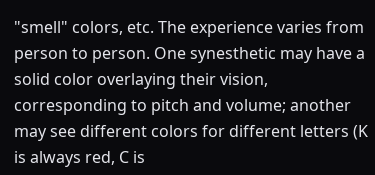"smell" colors, etc. The experience varies from person to person. One synesthetic may have a solid color overlaying their vision, corresponding to pitch and volume; another may see different colors for different letters (K is always red, C is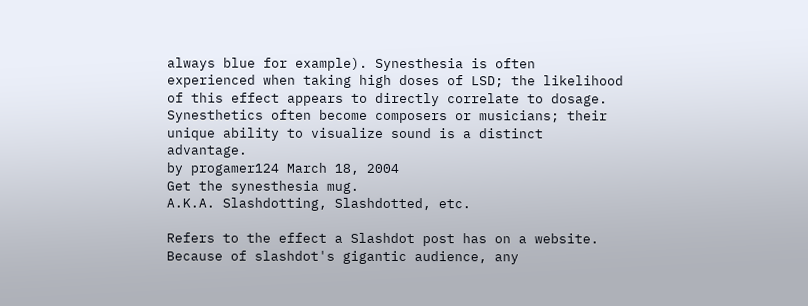always blue for example). Synesthesia is often experienced when taking high doses of LSD; the likelihood of this effect appears to directly correlate to dosage.
Synesthetics often become composers or musicians; their unique ability to visualize sound is a distinct advantage.
by progamer124 March 18, 2004
Get the synesthesia mug.
A.K.A. Slashdotting, Slashdotted, etc.

Refers to the effect a Slashdot post has on a website. Because of slashdot's gigantic audience, any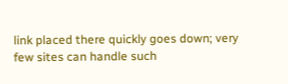link placed there quickly goes down; very few sites can handle such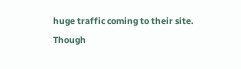huge traffic coming to their site.
Though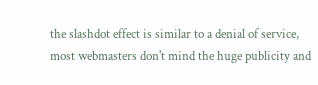the slashdot effect is similar to a denial of service, most webmasters don't mind the huge publicity and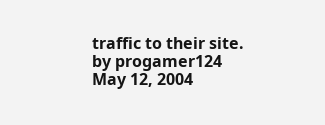traffic to their site.
by progamer124 May 12, 2004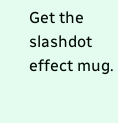Get the slashdot effect mug.